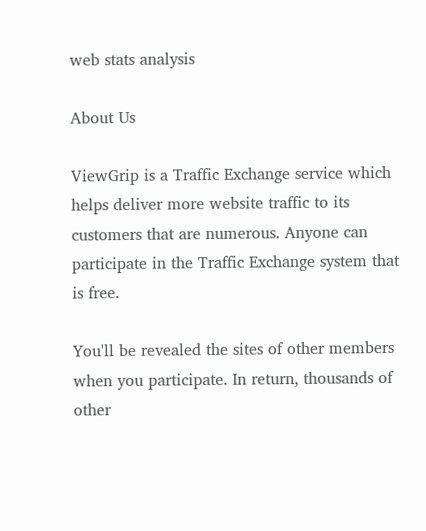web stats analysis

About Us

ViewGrip is a Traffic Exchange service which helps deliver more website traffic to its customers that are numerous. Anyone can participate in the Traffic Exchange system that is free.

You'll be revealed the sites of other members when you participate. In return, thousands of other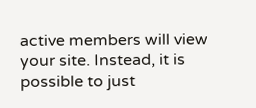active members will view your site. Instead, it is possible to just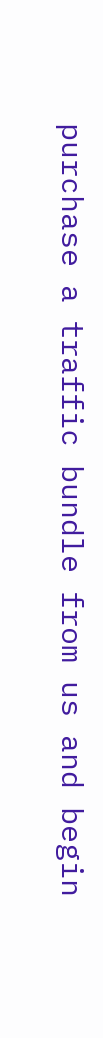purchase a traffic bundle from us and begin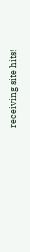receiving site hits!